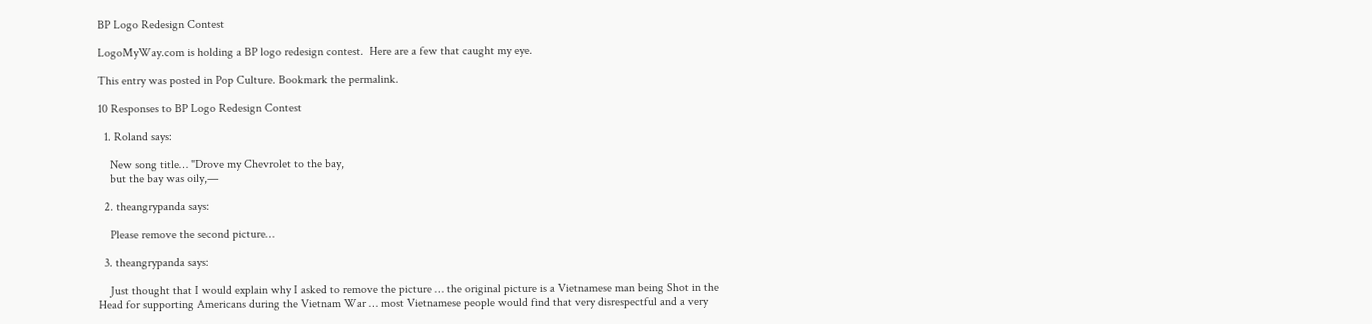BP Logo Redesign Contest

LogoMyWay.com is holding a BP logo redesign contest.  Here are a few that caught my eye.

This entry was posted in Pop Culture. Bookmark the permalink.

10 Responses to BP Logo Redesign Contest

  1. Roland says:

    New song title… "Drove my Chevrolet to the bay,
    but the bay was oily,—

  2. theangrypanda says:

    Please remove the second picture…

  3. theangrypanda says:

    Just thought that I would explain why I asked to remove the picture … the original picture is a Vietnamese man being Shot in the Head for supporting Americans during the Vietnam War … most Vietnamese people would find that very disrespectful and a very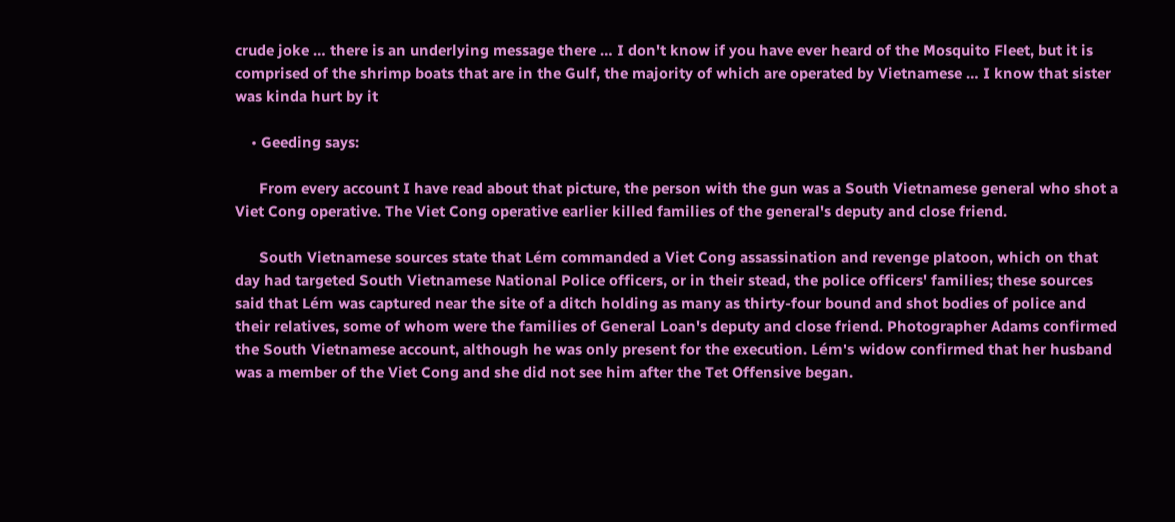crude joke … there is an underlying message there … I don't know if you have ever heard of the Mosquito Fleet, but it is comprised of the shrimp boats that are in the Gulf, the majority of which are operated by Vietnamese … I know that sister was kinda hurt by it

    • Geeding says:

      From every account I have read about that picture, the person with the gun was a South Vietnamese general who shot a Viet Cong operative. The Viet Cong operative earlier killed families of the general's deputy and close friend.

      South Vietnamese sources state that Lém commanded a Viet Cong assassination and revenge platoon, which on that day had targeted South Vietnamese National Police officers, or in their stead, the police officers' families; these sources said that Lém was captured near the site of a ditch holding as many as thirty-four bound and shot bodies of police and their relatives, some of whom were the families of General Loan's deputy and close friend. Photographer Adams confirmed the South Vietnamese account, although he was only present for the execution. Lém's widow confirmed that her husband was a member of the Viet Cong and she did not see him after the Tet Offensive began.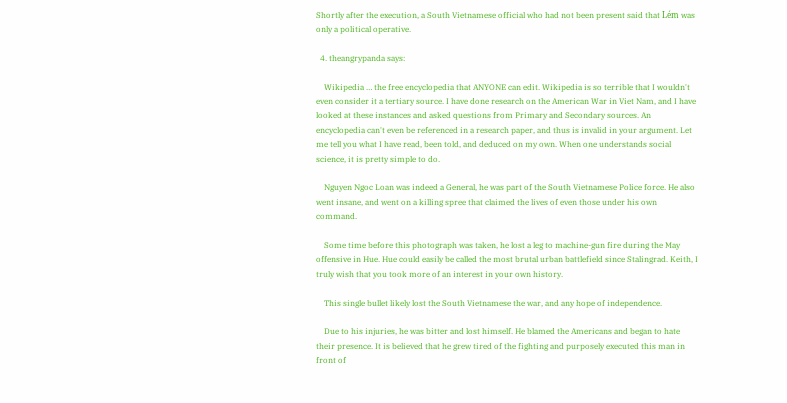Shortly after the execution, a South Vietnamese official who had not been present said that Lém was only a political operative.

  4. theangrypanda says:

    Wikipedia … the free encyclopedia that ANYONE can edit. Wikipedia is so terrible that I wouldn't even consider it a tertiary source. I have done research on the American War in Viet Nam, and I have looked at these instances and asked questions from Primary and Secondary sources. An encyclopedia can't even be referenced in a research paper, and thus is invalid in your argument. Let me tell you what I have read, been told, and deduced on my own. When one understands social science, it is pretty simple to do.

    Nguyen Ngoc Loan was indeed a General, he was part of the South Vietnamese Police force. He also went insane, and went on a killing spree that claimed the lives of even those under his own command.

    Some time before this photograph was taken, he lost a leg to machine-gun fire during the May offensive in Hue. Hue could easily be called the most brutal urban battlefield since Stalingrad. Keith, I truly wish that you took more of an interest in your own history.

    This single bullet likely lost the South Vietnamese the war, and any hope of independence.

    Due to his injuries, he was bitter and lost himself. He blamed the Americans and began to hate their presence. It is believed that he grew tired of the fighting and purposely executed this man in front of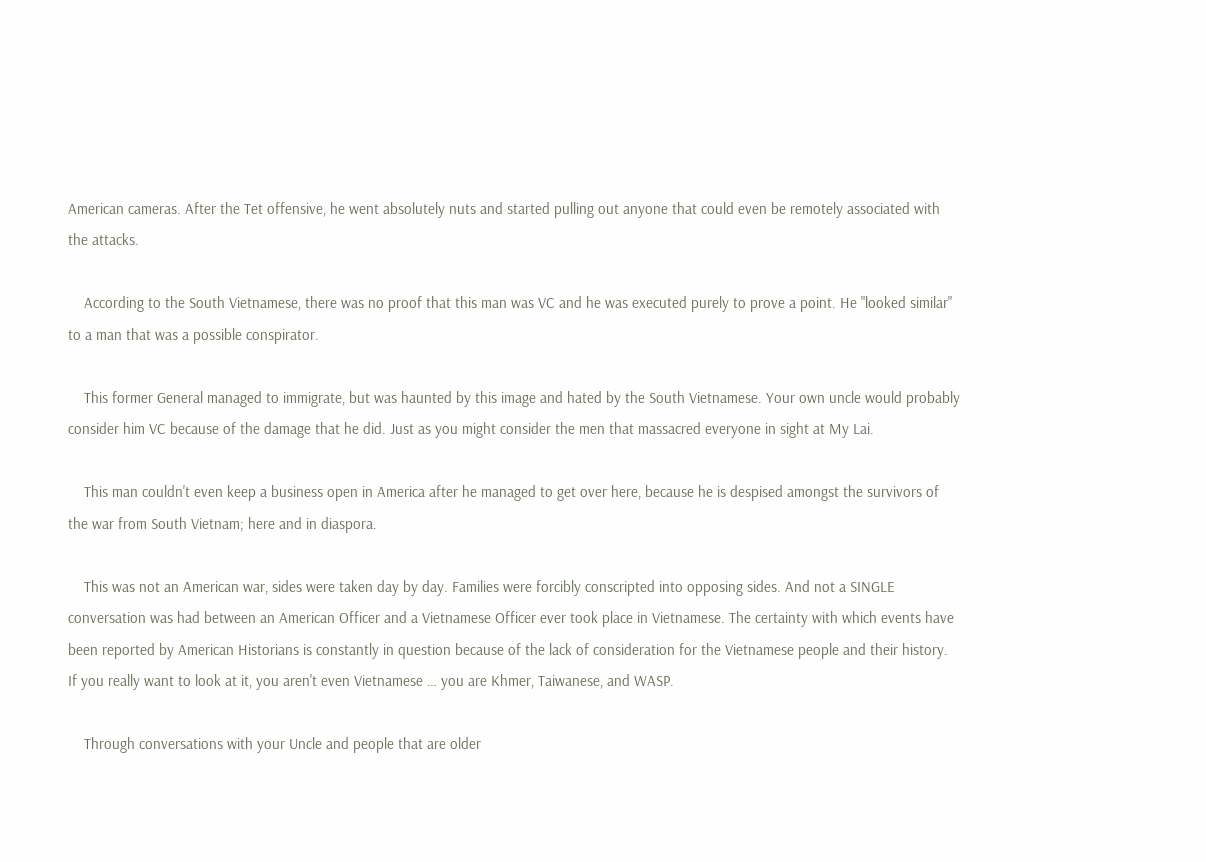American cameras. After the Tet offensive, he went absolutely nuts and started pulling out anyone that could even be remotely associated with the attacks.

    According to the South Vietnamese, there was no proof that this man was VC and he was executed purely to prove a point. He "looked similar" to a man that was a possible conspirator.

    This former General managed to immigrate, but was haunted by this image and hated by the South Vietnamese. Your own uncle would probably consider him VC because of the damage that he did. Just as you might consider the men that massacred everyone in sight at My Lai.

    This man couldn't even keep a business open in America after he managed to get over here, because he is despised amongst the survivors of the war from South Vietnam; here and in diaspora.

    This was not an American war, sides were taken day by day. Families were forcibly conscripted into opposing sides. And not a SINGLE conversation was had between an American Officer and a Vietnamese Officer ever took place in Vietnamese. The certainty with which events have been reported by American Historians is constantly in question because of the lack of consideration for the Vietnamese people and their history. If you really want to look at it, you aren't even Vietnamese … you are Khmer, Taiwanese, and WASP.

    Through conversations with your Uncle and people that are older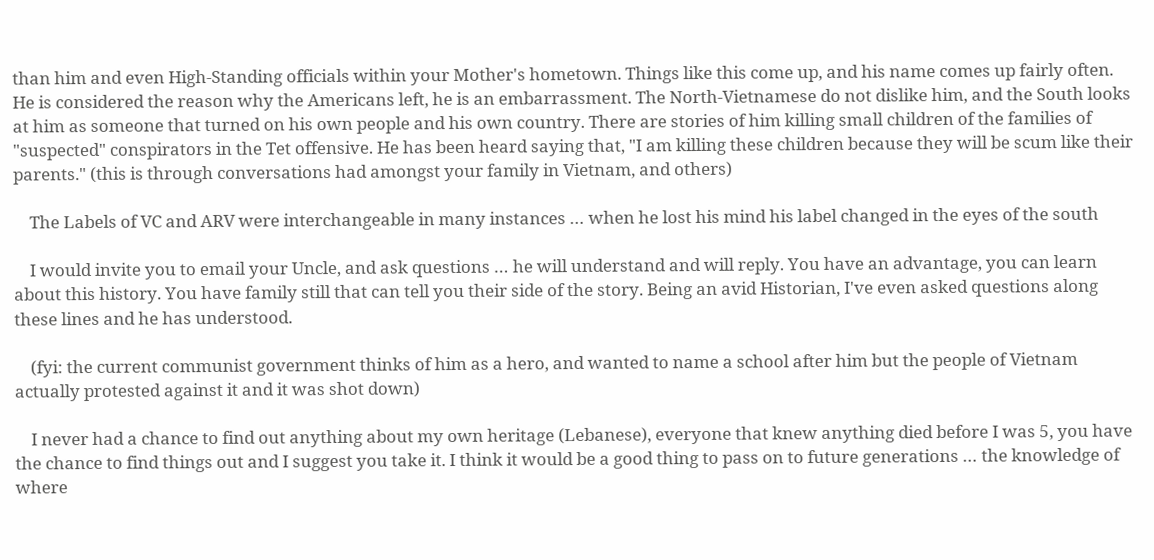than him and even High-Standing officials within your Mother's hometown. Things like this come up, and his name comes up fairly often. He is considered the reason why the Americans left, he is an embarrassment. The North-Vietnamese do not dislike him, and the South looks at him as someone that turned on his own people and his own country. There are stories of him killing small children of the families of "suspected" conspirators in the Tet offensive. He has been heard saying that, "I am killing these children because they will be scum like their parents." (this is through conversations had amongst your family in Vietnam, and others)

    The Labels of VC and ARV were interchangeable in many instances … when he lost his mind his label changed in the eyes of the south

    I would invite you to email your Uncle, and ask questions … he will understand and will reply. You have an advantage, you can learn about this history. You have family still that can tell you their side of the story. Being an avid Historian, I've even asked questions along these lines and he has understood.

    (fyi: the current communist government thinks of him as a hero, and wanted to name a school after him but the people of Vietnam actually protested against it and it was shot down)

    I never had a chance to find out anything about my own heritage (Lebanese), everyone that knew anything died before I was 5, you have the chance to find things out and I suggest you take it. I think it would be a good thing to pass on to future generations … the knowledge of where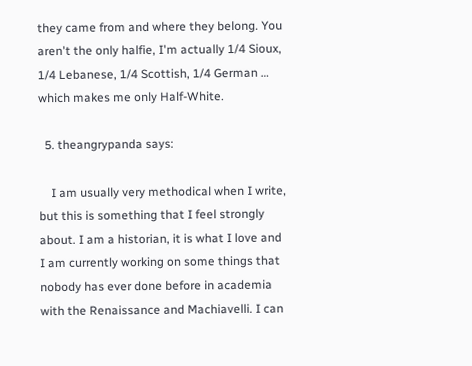they came from and where they belong. You aren't the only halfie, I'm actually 1/4 Sioux, 1/4 Lebanese, 1/4 Scottish, 1/4 German … which makes me only Half-White.

  5. theangrypanda says:

    I am usually very methodical when I write, but this is something that I feel strongly about. I am a historian, it is what I love and I am currently working on some things that nobody has ever done before in academia with the Renaissance and Machiavelli. I can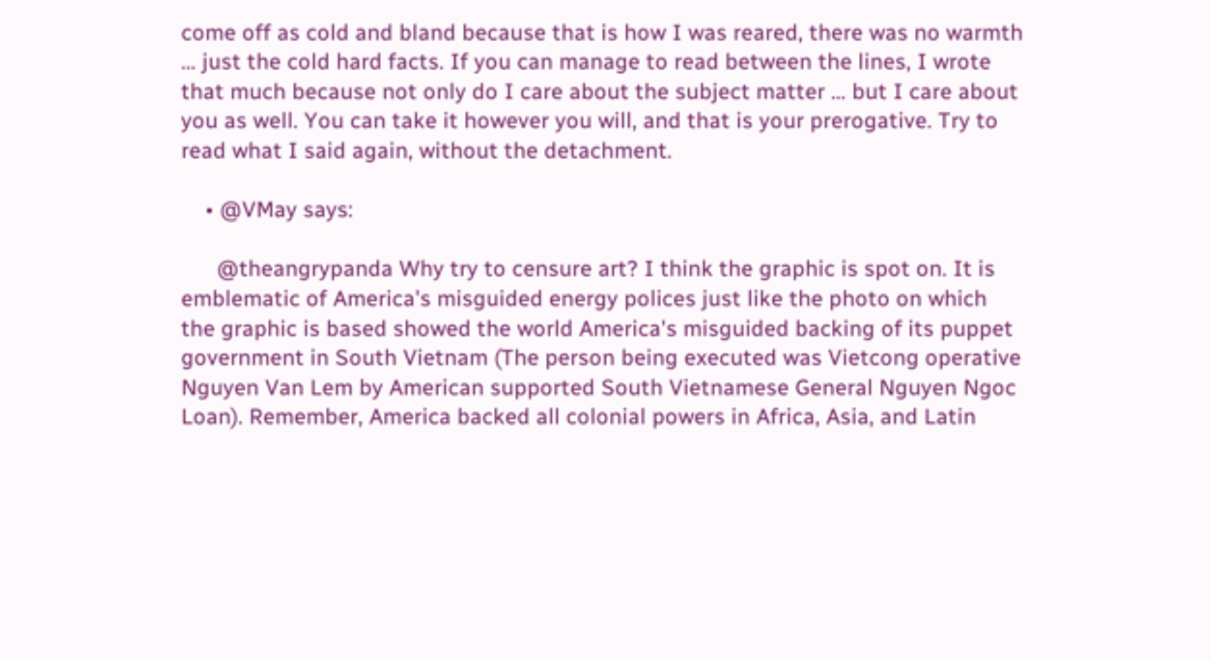come off as cold and bland because that is how I was reared, there was no warmth … just the cold hard facts. If you can manage to read between the lines, I wrote that much because not only do I care about the subject matter … but I care about you as well. You can take it however you will, and that is your prerogative. Try to read what I said again, without the detachment.

    • @VMay says:

      @theangrypanda Why try to censure art? I think the graphic is spot on. It is emblematic of America's misguided energy polices just like the photo on which the graphic is based showed the world America's misguided backing of its puppet government in South Vietnam (The person being executed was Vietcong operative Nguyen Van Lem by American supported South Vietnamese General Nguyen Ngoc Loan). Remember, America backed all colonial powers in Africa, Asia, and Latin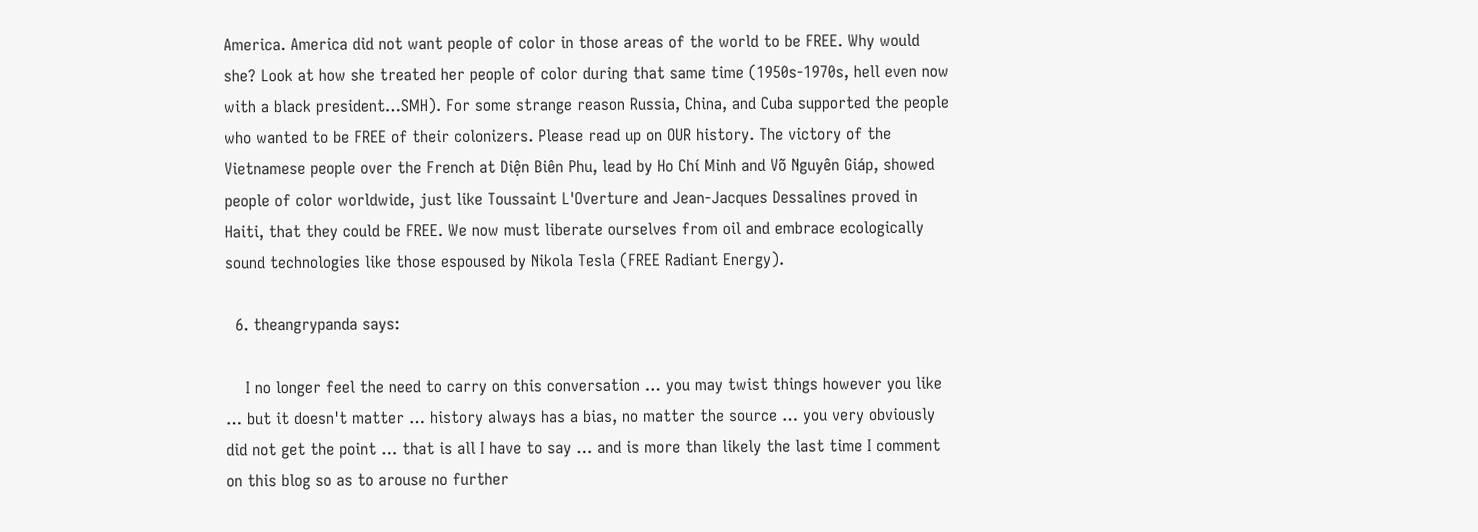America. America did not want people of color in those areas of the world to be FREE. Why would she? Look at how she treated her people of color during that same time (1950s-1970s, hell even now with a black president…SMH). For some strange reason Russia, China, and Cuba supported the people who wanted to be FREE of their colonizers. Please read up on OUR history. The victory of the Vietnamese people over the French at Diện Biên Phu, lead by Ho Chí Minh and Võ Nguyên Giáp, showed people of color worldwide, just like Toussaint L'Overture and Jean-Jacques Dessalines proved in Haiti, that they could be FREE. We now must liberate ourselves from oil and embrace ecologically sound technologies like those espoused by Nikola Tesla (FREE Radiant Energy).

  6. theangrypanda says:

    I no longer feel the need to carry on this conversation … you may twist things however you like … but it doesn't matter … history always has a bias, no matter the source … you very obviously did not get the point … that is all I have to say … and is more than likely the last time I comment on this blog so as to arouse no further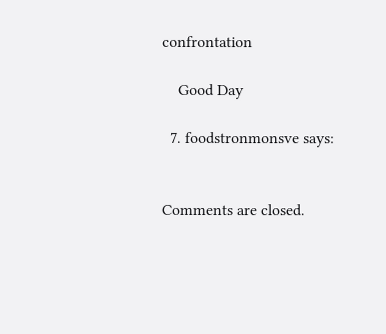confrontation

    Good Day

  7. foodstronmonsve says:


Comments are closed.